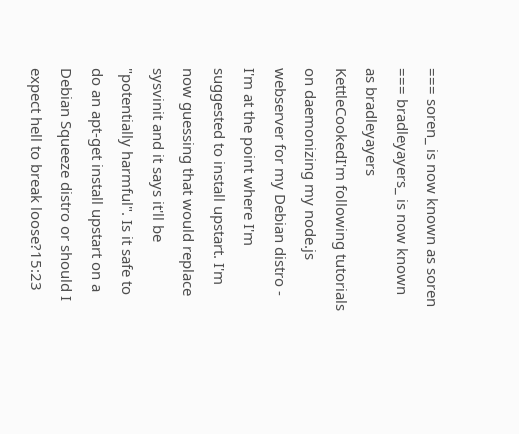=== soren_ is now known as soren
=== bradleyayers_ is now known as bradleyayers
KettleCookedI'm following tutorials on daemonizing my node.js webserver for my Debian distro - I'm at the point where I'm suggested to install upstart. I'm now guessing that would replace sysvinit and it says it'll be "potentially harmful". Is it safe to do an apt-get install upstart on a Debian Squeeze distro or should I expect hell to break loose?15:23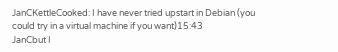JanCKettleCooked: I have never tried upstart in Debian (you could try in a virtual machine if you want)15:43
JanCbut I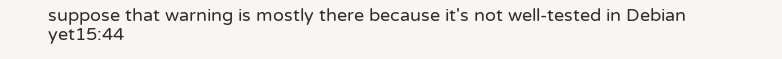suppose that warning is mostly there because it's not well-tested in Debian yet15:44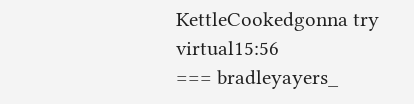KettleCookedgonna try virtual15:56
=== bradleyayers_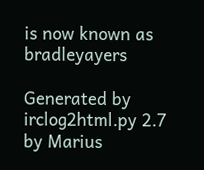is now known as bradleyayers

Generated by irclog2html.py 2.7 by Marius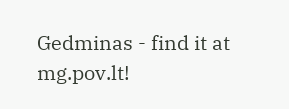Gedminas - find it at mg.pov.lt!